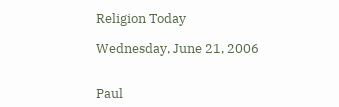Religion Today

Wednesday, June 21, 2006


Paul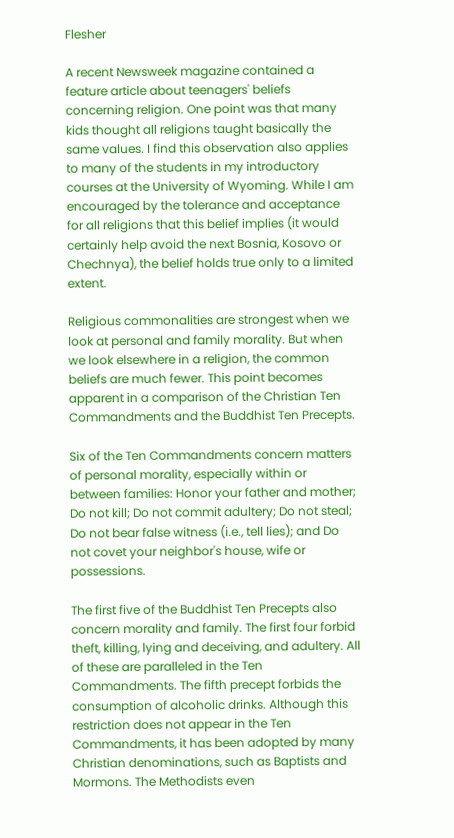Flesher

A recent Newsweek magazine contained a feature article about teenagers' beliefs concerning religion. One point was that many kids thought all religions taught basically the same values. I find this observation also applies to many of the students in my introductory courses at the University of Wyoming. While I am encouraged by the tolerance and acceptance for all religions that this belief implies (it would certainly help avoid the next Bosnia, Kosovo or Chechnya), the belief holds true only to a limited extent.

Religious commonalities are strongest when we look at personal and family morality. But when we look elsewhere in a religion, the common beliefs are much fewer. This point becomes apparent in a comparison of the Christian Ten Commandments and the Buddhist Ten Precepts.

Six of the Ten Commandments concern matters of personal morality, especially within or between families: Honor your father and mother; Do not kill; Do not commit adultery; Do not steal; Do not bear false witness (i.e., tell lies); and Do not covet your neighbor's house, wife or possessions.

The first five of the Buddhist Ten Precepts also concern morality and family. The first four forbid theft, killing, lying and deceiving, and adultery. All of these are paralleled in the Ten Commandments. The fifth precept forbids the consumption of alcoholic drinks. Although this restriction does not appear in the Ten Commandments, it has been adopted by many Christian denominations, such as Baptists and Mormons. The Methodists even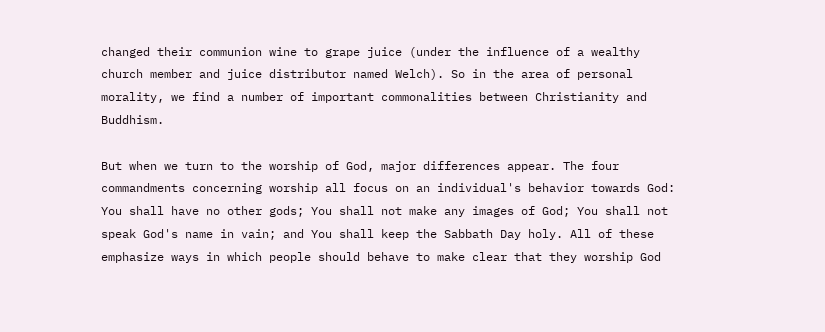changed their communion wine to grape juice (under the influence of a wealthy church member and juice distributor named Welch). So in the area of personal morality, we find a number of important commonalities between Christianity and Buddhism.

But when we turn to the worship of God, major differences appear. The four commandments concerning worship all focus on an individual's behavior towards God: You shall have no other gods; You shall not make any images of God; You shall not speak God's name in vain; and You shall keep the Sabbath Day holy. All of these emphasize ways in which people should behave to make clear that they worship God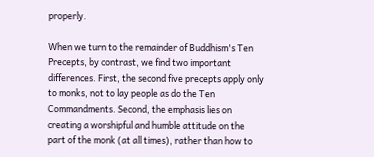properly.

When we turn to the remainder of Buddhism's Ten Precepts, by contrast, we find two important differences. First, the second five precepts apply only to monks, not to lay people as do the Ten Commandments. Second, the emphasis lies on creating a worshipful and humble attitude on the part of the monk (at all times), rather than how to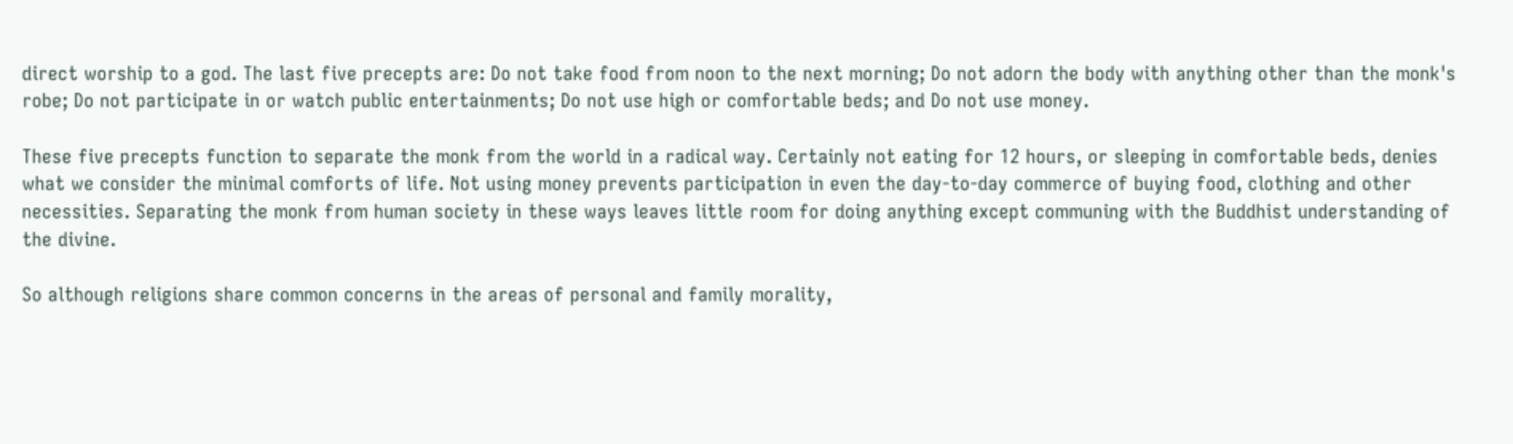direct worship to a god. The last five precepts are: Do not take food from noon to the next morning; Do not adorn the body with anything other than the monk's robe; Do not participate in or watch public entertainments; Do not use high or comfortable beds; and Do not use money.

These five precepts function to separate the monk from the world in a radical way. Certainly not eating for 12 hours, or sleeping in comfortable beds, denies what we consider the minimal comforts of life. Not using money prevents participation in even the day-to-day commerce of buying food, clothing and other necessities. Separating the monk from human society in these ways leaves little room for doing anything except communing with the Buddhist understanding of the divine.

So although religions share common concerns in the areas of personal and family morality,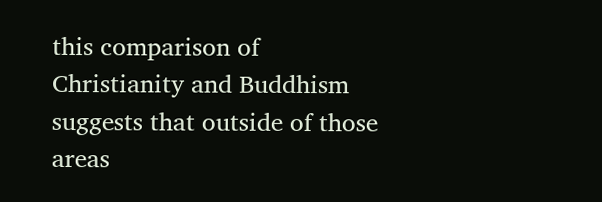this comparison of Christianity and Buddhism suggests that outside of those areas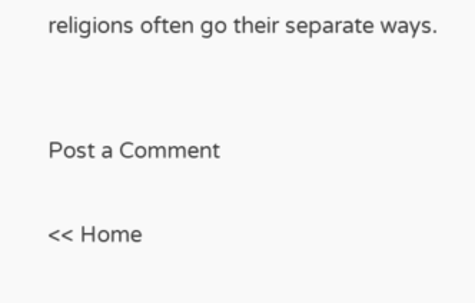religions often go their separate ways.


Post a Comment

<< Home